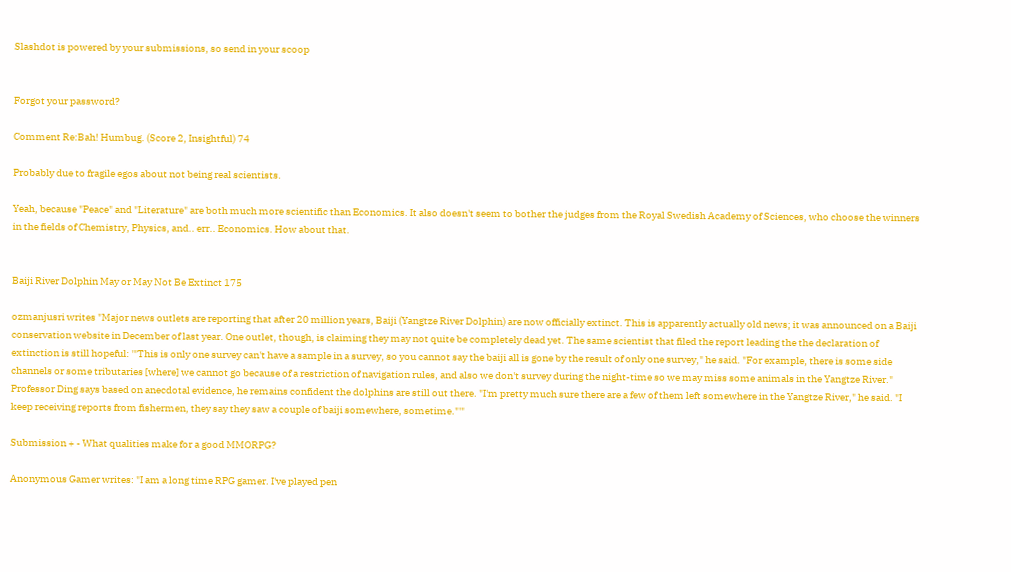Slashdot is powered by your submissions, so send in your scoop


Forgot your password?

Comment Re:Bah! Humbug. (Score 2, Insightful) 74

Probably due to fragile egos about not being real scientists.

Yeah, because "Peace" and "Literature" are both much more scientific than Economics. It also doesn't seem to bother the judges from the Royal Swedish Academy of Sciences, who choose the winners in the fields of Chemistry, Physics, and.. err.. Economics. How about that.


Baiji River Dolphin May or May Not Be Extinct 175

ozmanjusri writes "Major news outlets are reporting that after 20 million years, Baiji (Yangtze River Dolphin) are now officially extinct. This is apparently actually old news; it was announced on a Baiji conservation website in December of last year. One outlet, though, is claiming they may not quite be completely dead yet. The same scientist that filed the report leading the the declaration of extinction is still hopeful: '"This is only one survey can't have a sample in a survey, so you cannot say the baiji all is gone by the result of only one survey," he said. "For example, there is some side channels or some tributaries [where] we cannot go because of a restriction of navigation rules, and also we don't survey during the night-time so we may miss some animals in the Yangtze River." Professor Ding says based on anecdotal evidence, he remains confident the dolphins are still out there. "I'm pretty much sure there are a few of them left somewhere in the Yangtze River," he said. "I keep receiving reports from fishermen, they say they saw a couple of baiji somewhere, sometime."'"

Submission + - What qualities make for a good MMORPG?

Anonymous Gamer writes: "I am a long time RPG gamer. I've played pen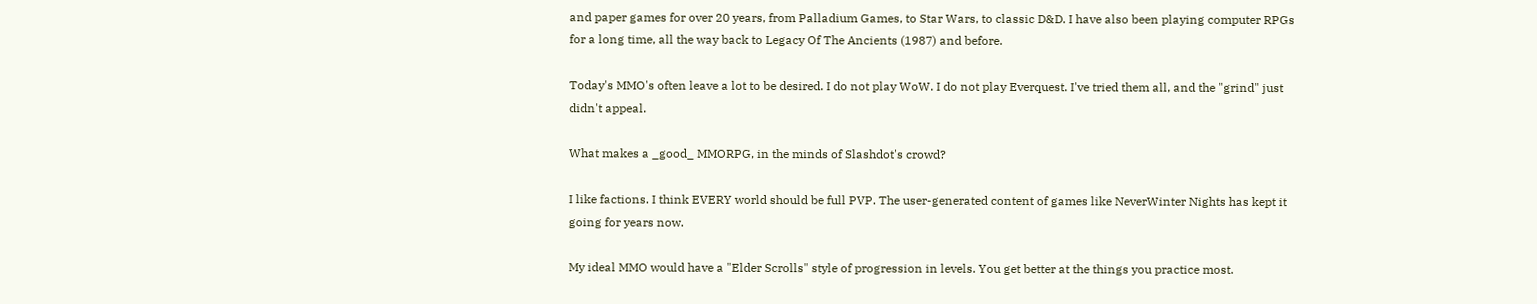and paper games for over 20 years, from Palladium Games, to Star Wars, to classic D&D. I have also been playing computer RPGs for a long time, all the way back to Legacy Of The Ancients (1987) and before.

Today's MMO's often leave a lot to be desired. I do not play WoW. I do not play Everquest. I've tried them all, and the "grind" just didn't appeal.

What makes a _good_ MMORPG, in the minds of Slashdot's crowd?

I like factions. I think EVERY world should be full PVP. The user-generated content of games like NeverWinter Nights has kept it going for years now.

My ideal MMO would have a "Elder Scrolls" style of progression in levels. You get better at the things you practice most.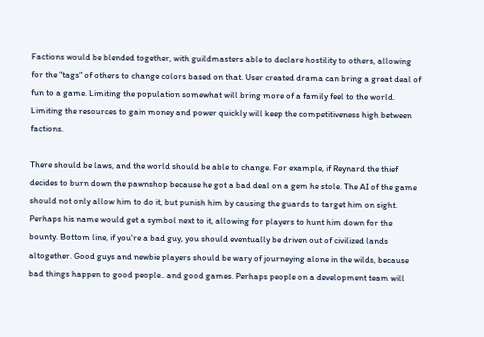Factions would be blended together, with guildmasters able to declare hostility to others, allowing for the "tags" of others to change colors based on that. User created drama can bring a great deal of fun to a game. Limiting the population somewhat will bring more of a family feel to the world. Limiting the resources to gain money and power quickly will keep the competitiveness high between factions.

There should be laws, and the world should be able to change. For example, if Reynard the thief decides to burn down the pawnshop because he got a bad deal on a gem he stole. The AI of the game should not only allow him to do it, but punish him by causing the guards to target him on sight. Perhaps his name would get a symbol next to it, allowing for players to hunt him down for the bounty. Bottom line, if you're a bad guy, you should eventually be driven out of civilized lands altogether. Good guys and newbie players should be wary of journeying alone in the wilds, because bad things happen to good people.. and good games. Perhaps people on a development team will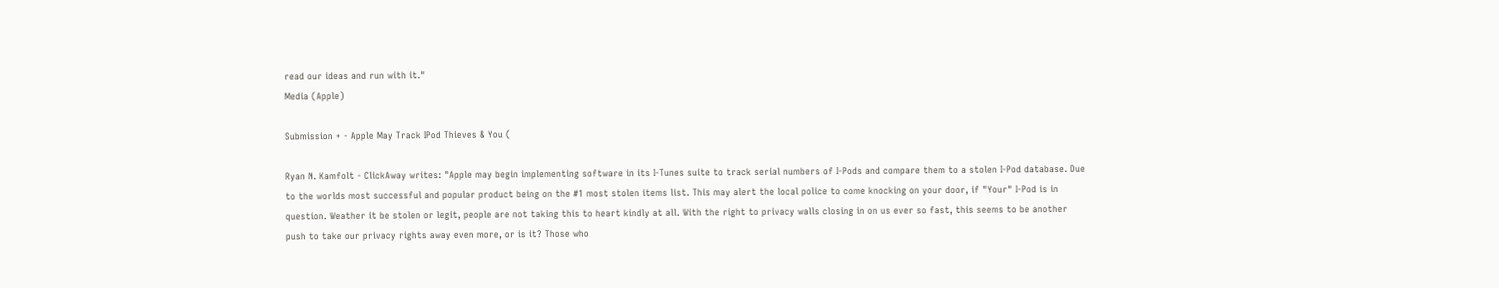read our ideas and run with it."
Media (Apple)

Submission + - Apple May Track IPod Thieves & You (

Ryan N. Kamfolt - ClickAway writes: "Apple may begin implementing software in its I-Tunes suite to track serial numbers of I-Pods and compare them to a stolen I-Pod database. Due to the worlds most successful and popular product being on the #1 most stolen items list. This may alert the local police to come knocking on your door, if "Your" I-Pod is in question. Weather it be stolen or legit, people are not taking this to heart kindly at all. With the right to privacy walls closing in on us ever so fast, this seems to be another push to take our privacy rights away even more, or is it? Those who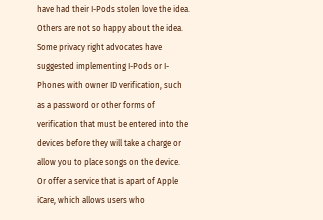have had their I-Pods stolen love the idea. Others are not so happy about the idea. Some privacy right advocates have suggested implementing I-Pods or I-Phones with owner ID verification, such as a password or other forms of verification that must be entered into the devices before they will take a charge or allow you to place songs on the device. Or offer a service that is apart of Apple iCare, which allows users who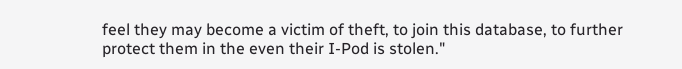feel they may become a victim of theft, to join this database, to further protect them in the even their I-Pod is stolen."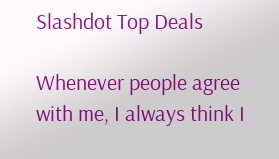Slashdot Top Deals

Whenever people agree with me, I always think I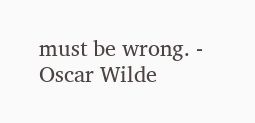must be wrong. - Oscar Wilde